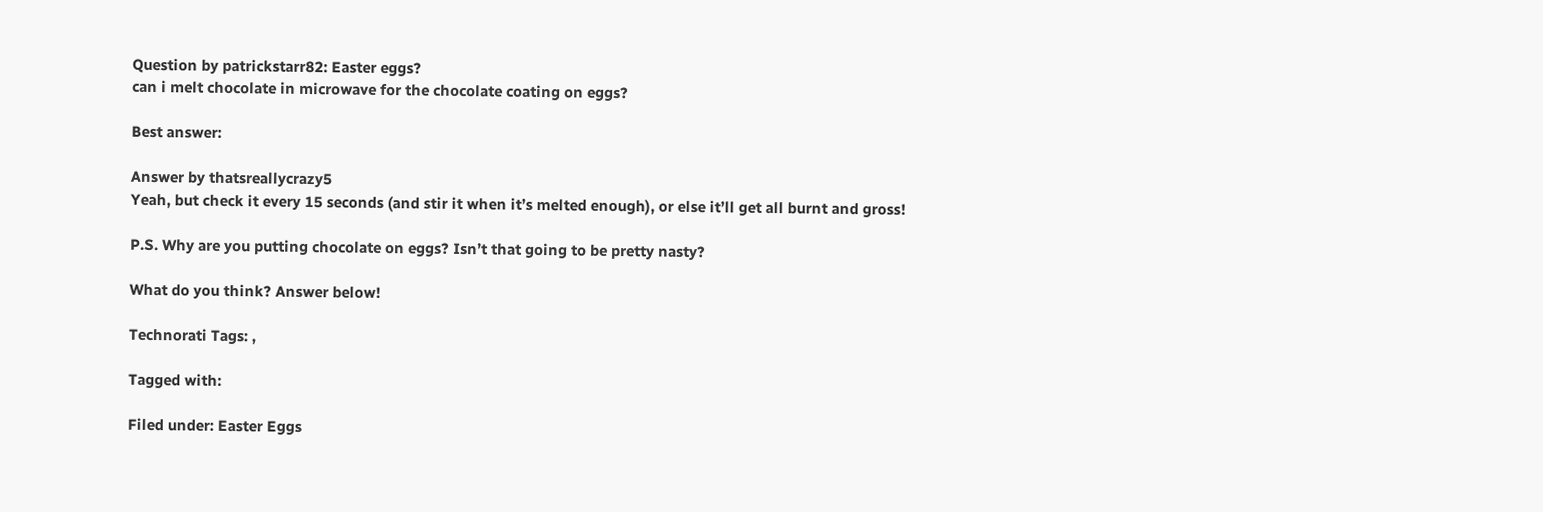Question by patrickstarr82: Easter eggs?
can i melt chocolate in microwave for the chocolate coating on eggs?

Best answer:

Answer by thatsreallycrazy5
Yeah, but check it every 15 seconds (and stir it when it’s melted enough), or else it’ll get all burnt and gross!

P.S. Why are you putting chocolate on eggs? Isn’t that going to be pretty nasty?

What do you think? Answer below!

Technorati Tags: ,

Tagged with:

Filed under: Easter Eggs